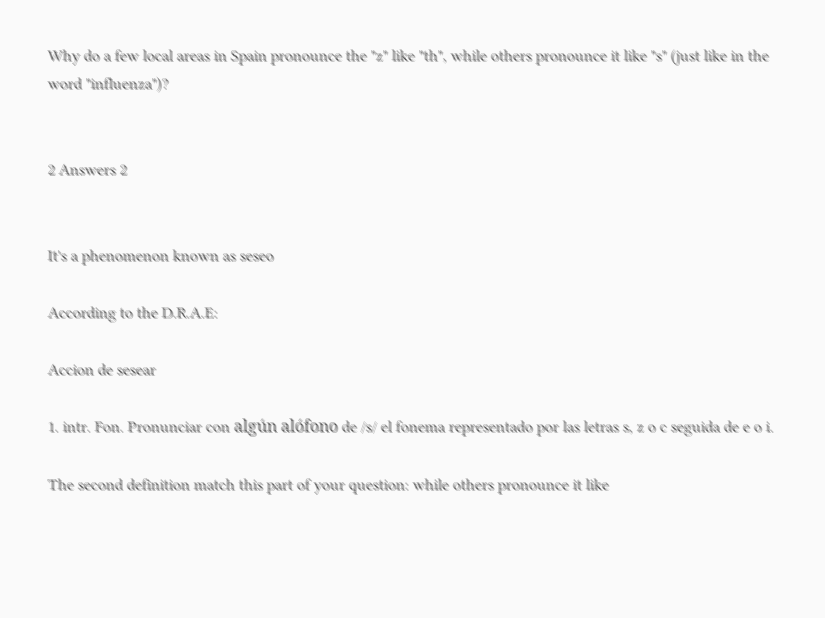Why do a few local areas in Spain pronounce the "z" like "th", while others pronounce it like "s" (just like in the word "influenza")?


2 Answers 2


It's a phenomenon known as seseo

According to the D.R.A.E:

Accion de sesear

1. intr. Fon. Pronunciar con algún alófono de /s/ el fonema representado por las letras s, z o c seguida de e o i.

The second definition match this part of your question: while others pronounce it like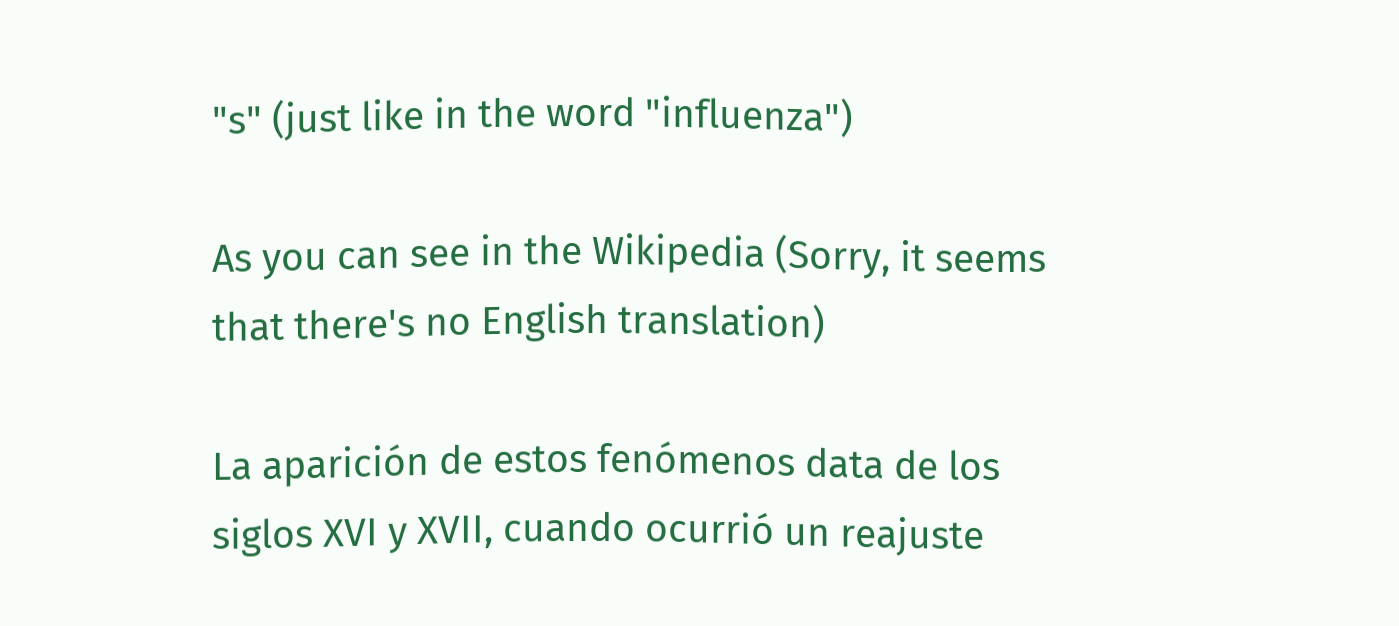"s" (just like in the word "influenza")

As you can see in the Wikipedia (Sorry, it seems that there's no English translation)

La aparición de estos fenómenos data de los siglos XVI y XVII, cuando ocurrió un reajuste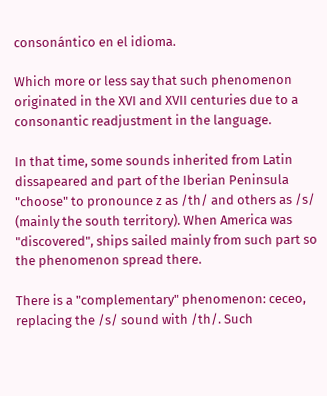consonántico en el idioma.

Which more or less say that such phenomenon originated in the XVI and XVII centuries due to a consonantic readjustment in the language.

In that time, some sounds inherited from Latin dissapeared and part of the Iberian Peninsula "choose" to pronounce z as /th/ and others as /s/ (mainly the south territory). When America was "discovered", ships sailed mainly from such part so the phenomenon spread there.

There is a "complementary" phenomenon: ceceo, replacing the /s/ sound with /th/. Such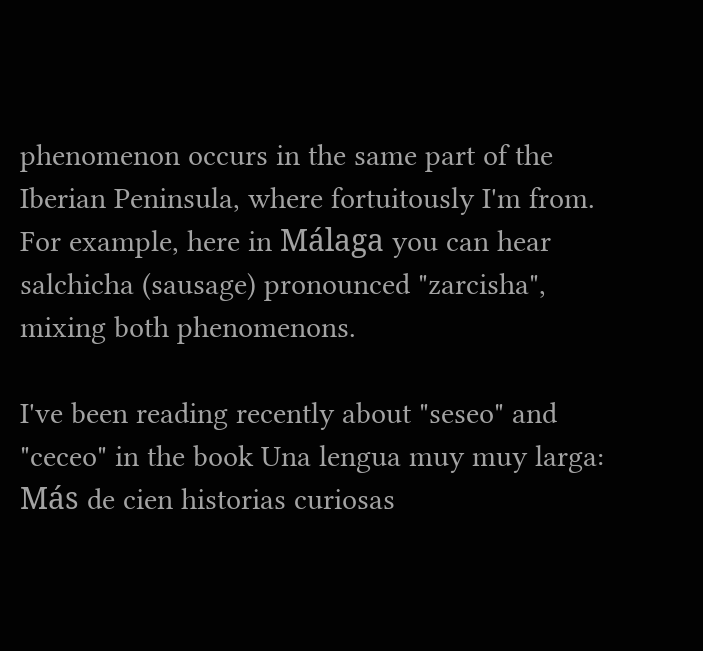phenomenon occurs in the same part of the Iberian Peninsula, where fortuitously I'm from. For example, here in Málaga you can hear salchicha (sausage) pronounced "zarcisha", mixing both phenomenons.

I've been reading recently about "seseo" and "ceceo" in the book Una lengua muy muy larga: Más de cien historias curiosas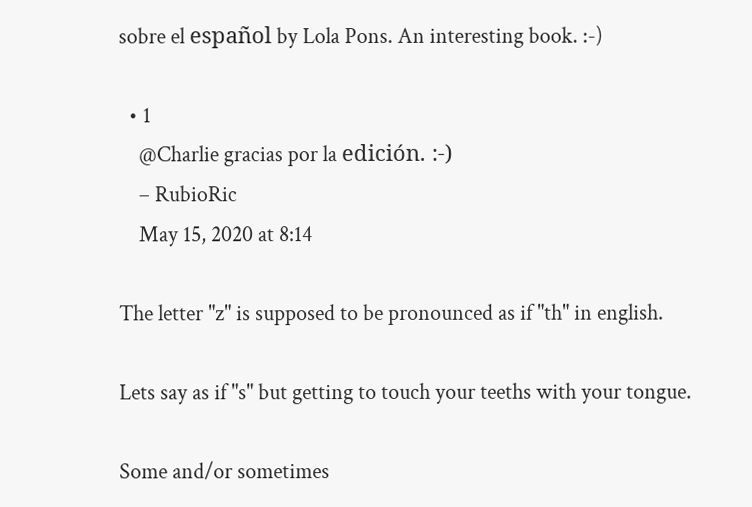sobre el español by Lola Pons. An interesting book. :-)

  • 1
    @Charlie gracias por la edición. :-)
    – RubioRic
    May 15, 2020 at 8:14

The letter "z" is supposed to be pronounced as if "th" in english.

Lets say as if "s" but getting to touch your teeths with your tongue.

Some and/or sometimes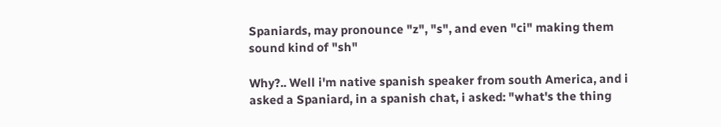Spaniards, may pronounce "z", "s", and even "ci" making them sound kind of "sh"

Why?.. Well i'm native spanish speaker from south America, and i asked a Spaniard, in a spanish chat, i asked: "what's the thing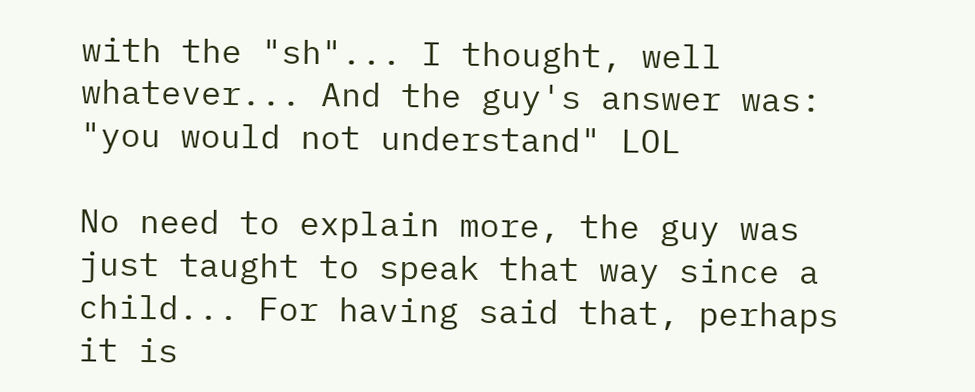with the "sh"... I thought, well whatever... And the guy's answer was: "you would not understand" LOL

No need to explain more, the guy was just taught to speak that way since a child... For having said that, perhaps it is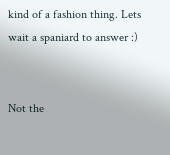kind of a fashion thing. Lets wait a spaniard to answer :)


Not the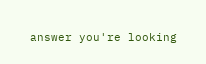answer you're looking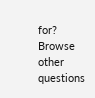for? Browse other questions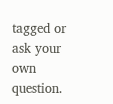tagged or ask your own question.